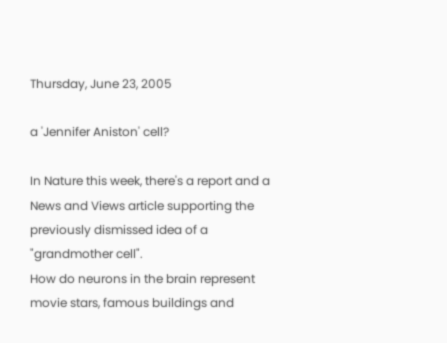Thursday, June 23, 2005

a 'Jennifer Aniston' cell?

In Nature this week, there's a report and a News and Views article supporting the previously dismissed idea of a "grandmother cell".
How do neurons in the brain represent movie stars, famous buildings and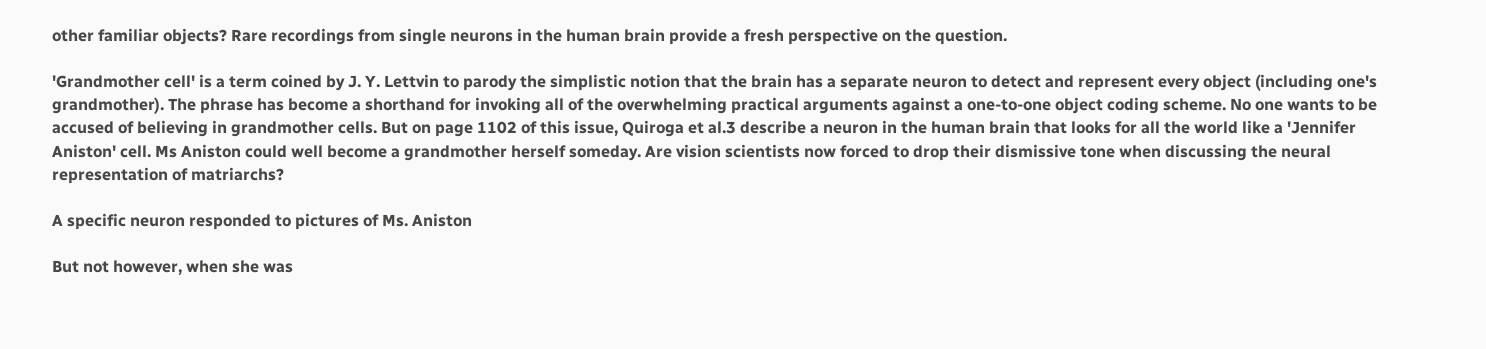other familiar objects? Rare recordings from single neurons in the human brain provide a fresh perspective on the question.

'Grandmother cell' is a term coined by J. Y. Lettvin to parody the simplistic notion that the brain has a separate neuron to detect and represent every object (including one's grandmother). The phrase has become a shorthand for invoking all of the overwhelming practical arguments against a one-to-one object coding scheme. No one wants to be accused of believing in grandmother cells. But on page 1102 of this issue, Quiroga et al.3 describe a neuron in the human brain that looks for all the world like a 'Jennifer Aniston' cell. Ms Aniston could well become a grandmother herself someday. Are vision scientists now forced to drop their dismissive tone when discussing the neural representation of matriarchs?

A specific neuron responded to pictures of Ms. Aniston

But not however, when she was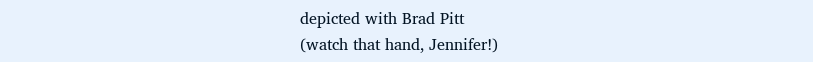depicted with Brad Pitt
(watch that hand, Jennifer!)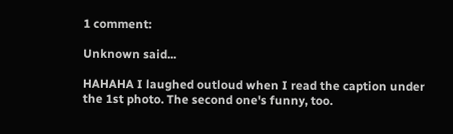1 comment:

Unknown said...

HAHAHA I laughed outloud when I read the caption under the 1st photo. The second one's funny, too.